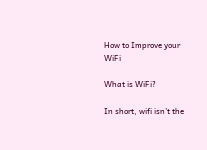How to Improve your WiFi

What is WiFi?

In short, wifi isn’t the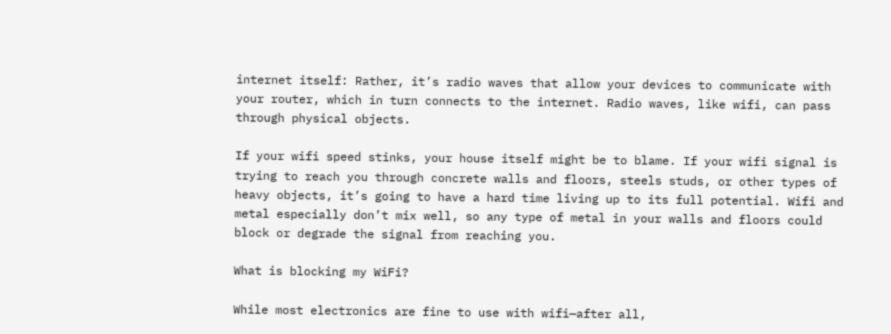internet itself: Rather, it’s radio waves that allow your devices to communicate with your router, which in turn connects to the internet. Radio waves, like wifi, can pass through physical objects.

If your wifi speed stinks, your house itself might be to blame. If your wifi signal is trying to reach you through concrete walls and floors, steels studs, or other types of heavy objects, it’s going to have a hard time living up to its full potential. Wifi and metal especially don’t mix well, so any type of metal in your walls and floors could block or degrade the signal from reaching you.

What is blocking my WiFi?

While most electronics are fine to use with wifi—after all,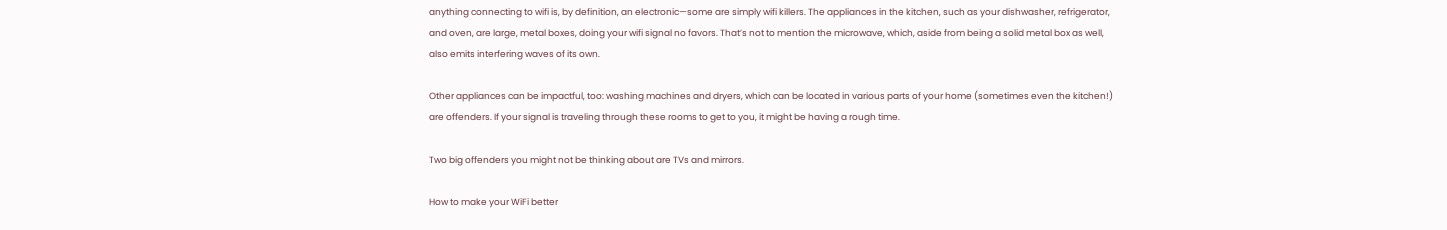anything connecting to wifi is, by definition, an electronic—some are simply wifi killers. The appliances in the kitchen, such as your dishwasher, refrigerator, and oven, are large, metal boxes, doing your wifi signal no favors. That’s not to mention the microwave, which, aside from being a solid metal box as well, also emits interfering waves of its own.

Other appliances can be impactful, too: washing machines and dryers, which can be located in various parts of your home (sometimes even the kitchen!) are offenders. If your signal is traveling through these rooms to get to you, it might be having a rough time.

Two big offenders you might not be thinking about are TVs and mirrors.

How to make your WiFi better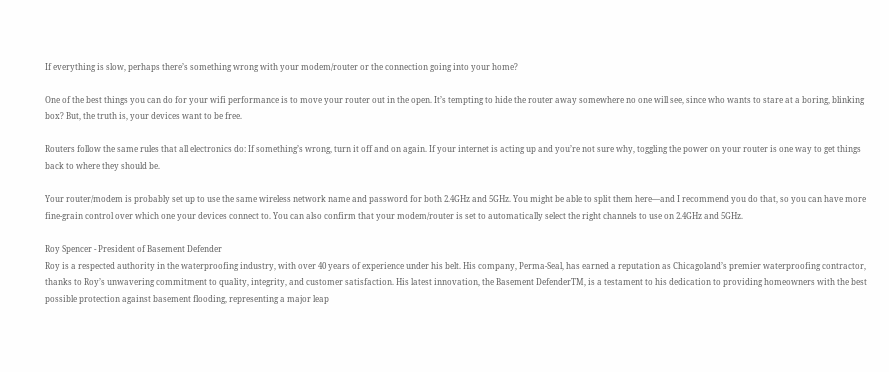If everything is slow, perhaps there’s something wrong with your modem/router or the connection going into your home?

One of the best things you can do for your wifi performance is to move your router out in the open. It’s tempting to hide the router away somewhere no one will see, since who wants to stare at a boring, blinking box? But, the truth is, your devices want to be free.

Routers follow the same rules that all electronics do: If something’s wrong, turn it off and on again. If your internet is acting up and you’re not sure why, toggling the power on your router is one way to get things back to where they should be.

Your router/modem is probably set up to use the same wireless network name and password for both 2.4GHz and 5GHz. You might be able to split them here—and I recommend you do that, so you can have more fine-grain control over which one your devices connect to. You can also confirm that your modem/router is set to automatically select the right channels to use on 2.4GHz and 5GHz.

Roy Spencer - President of Basement Defender
Roy is a respected authority in the waterproofing industry, with over 40 years of experience under his belt. His company, Perma-Seal, has earned a reputation as Chicagoland’s premier waterproofing contractor, thanks to Roy’s unwavering commitment to quality, integrity, and customer satisfaction. His latest innovation, the Basement DefenderTM, is a testament to his dedication to providing homeowners with the best possible protection against basement flooding, representing a major leap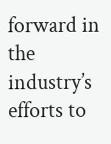forward in the industry’s efforts to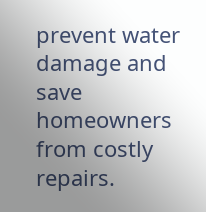prevent water damage and save homeowners from costly repairs.